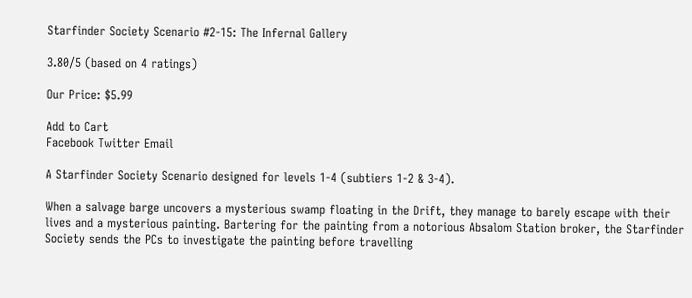Starfinder Society Scenario #2-15: The Infernal Gallery

3.80/5 (based on 4 ratings)

Our Price: $5.99

Add to Cart
Facebook Twitter Email

A Starfinder Society Scenario designed for levels 1-4 (subtiers 1-2 & 3-4).

When a salvage barge uncovers a mysterious swamp floating in the Drift, they manage to barely escape with their lives and a mysterious painting. Bartering for the painting from a notorious Absalom Station broker, the Starfinder Society sends the PCs to investigate the painting before travelling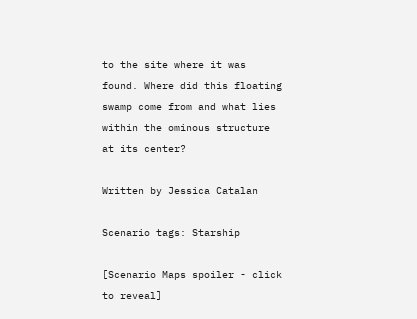to the site where it was found. Where did this floating swamp come from and what lies within the ominous structure at its center?

Written by Jessica Catalan

Scenario tags: Starship

[Scenario Maps spoiler - click to reveal]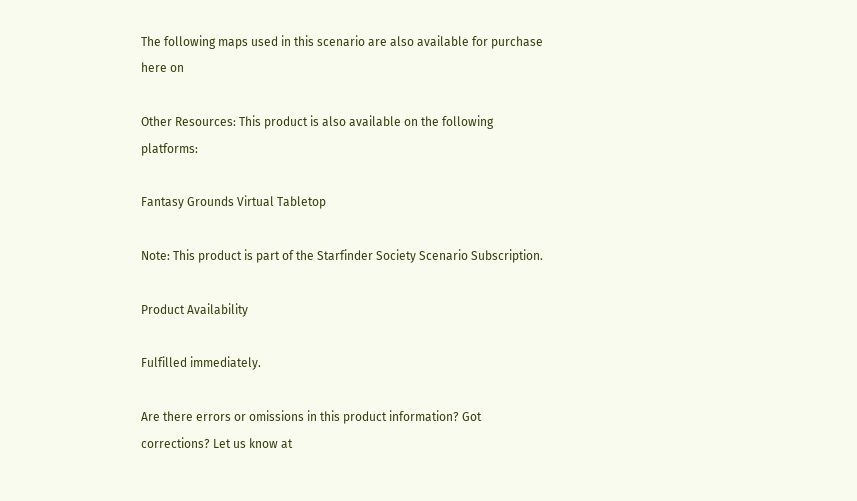The following maps used in this scenario are also available for purchase here on

Other Resources: This product is also available on the following platforms:

Fantasy Grounds Virtual Tabletop

Note: This product is part of the Starfinder Society Scenario Subscription.

Product Availability

Fulfilled immediately.

Are there errors or omissions in this product information? Got corrections? Let us know at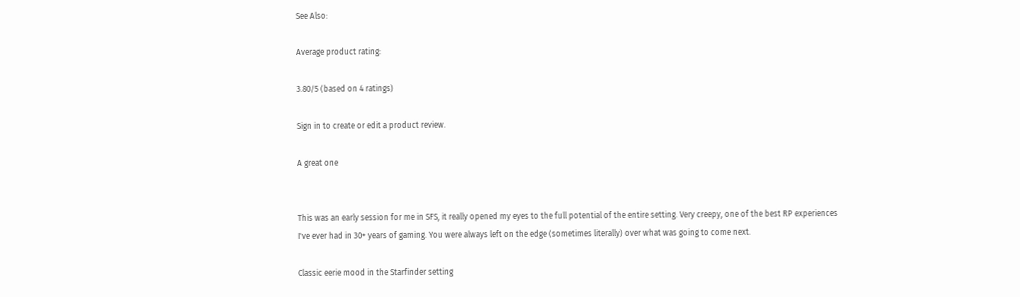See Also:

Average product rating:

3.80/5 (based on 4 ratings)

Sign in to create or edit a product review.

A great one


This was an early session for me in SFS, it really opened my eyes to the full potential of the entire setting. Very creepy, one of the best RP experiences I've ever had in 30+ years of gaming. You were always left on the edge (sometimes literally) over what was going to come next.

Classic eerie mood in the Starfinder setting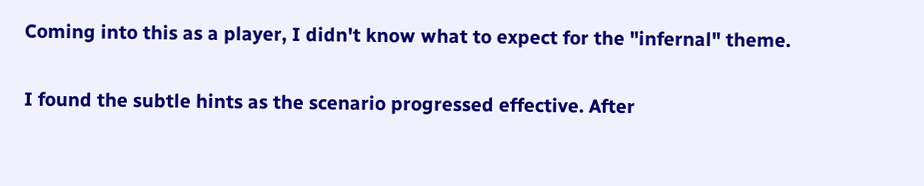Coming into this as a player, I didn't know what to expect for the "infernal" theme.

I found the subtle hints as the scenario progressed effective. After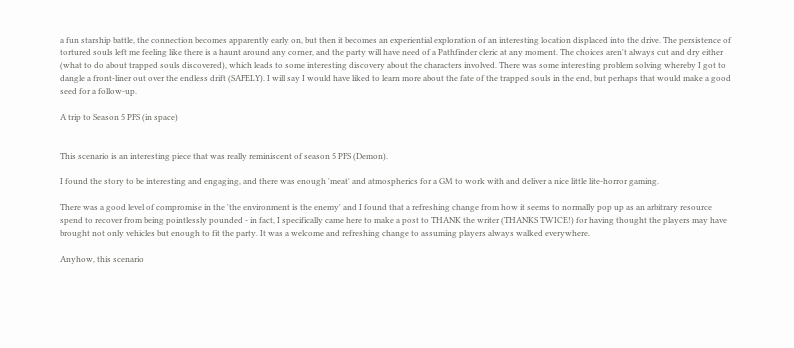a fun starship battle, the connection becomes apparently early on, but then it becomes an experiential exploration of an interesting location displaced into the drive. The persistence of tortured souls left me feeling like there is a haunt around any corner, and the party will have need of a Pathfinder cleric at any moment. The choices aren't always cut and dry either (what to do about trapped souls discovered), which leads to some interesting discovery about the characters involved. There was some interesting problem solving whereby I got to dangle a front-liner out over the endless drift (SAFELY). I will say I would have liked to learn more about the fate of the trapped souls in the end, but perhaps that would make a good seed for a follow-up.

A trip to Season 5 PFS (in space)


This scenario is an interesting piece that was really reminiscent of season 5 PFS (Demon).

I found the story to be interesting and engaging, and there was enough 'meat' and atmospherics for a GM to work with and deliver a nice little lite-horror gaming.

There was a good level of compromise in the 'the environment is the enemy' and I found that a refreshing change from how it seems to normally pop up as an arbitrary resource spend to recover from being pointlessly pounded - in fact, I specifically came here to make a post to THANK the writer (THANKS TWICE!) for having thought the players may have brought not only vehicles but enough to fit the party. It was a welcome and refreshing change to assuming players always walked everywhere.

Anyhow, this scenario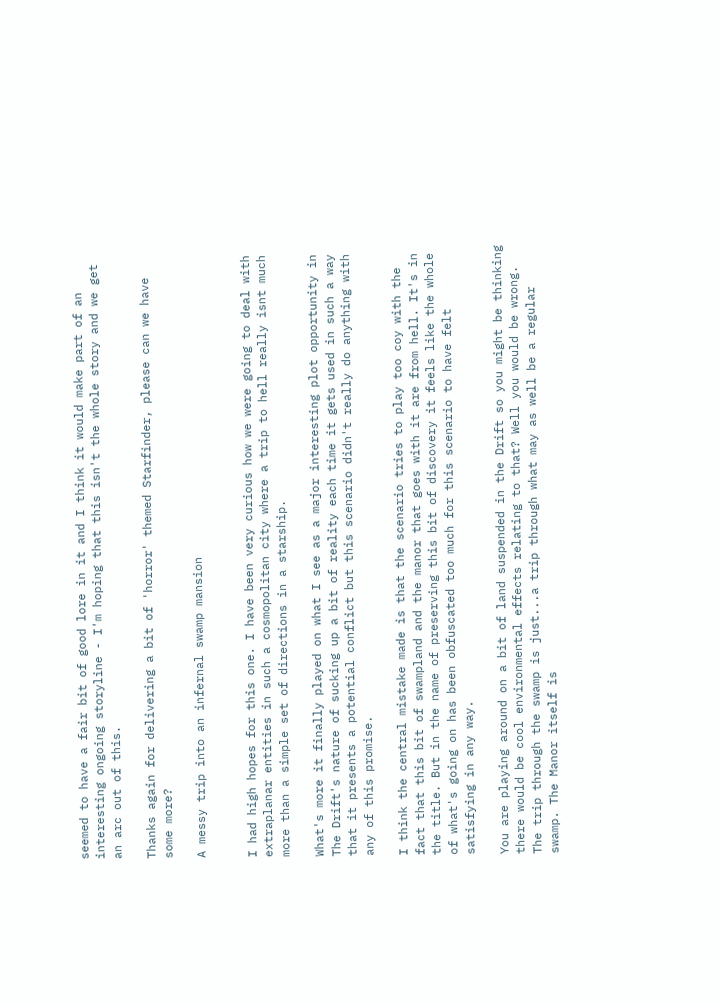seemed to have a fair bit of good lore in it and I think it would make part of an interesting ongoing storyline - I'm hoping that this isn't the whole story and we get an arc out of this.

Thanks again for delivering a bit of 'horror' themed Starfinder, please can we have some more?

A messy trip into an infernal swamp mansion


I had high hopes for this one. I have been very curious how we were going to deal with extraplanar entities in such a cosmopolitan city where a trip to hell really isnt much more than a simple set of directions in a starship.

What's more it finally played on what I see as a major interesting plot opportunity in The Drift's nature of sucking up a bit of reality each time it gets used in such a way that it presents a potential conflict but this scenario didn't really do anything with any of this promise.

I think the central mistake made is that the scenario tries to play too coy with the fact that this bit of swampland and the manor that goes with it are from hell. It's in the title. But in the name of preserving this bit of discovery it feels like the whole of what's going on has been obfuscated too much for this scenario to have felt satisfying in any way.

You are playing around on a bit of land suspended in the Drift so you might be thinking there would be cool environmental effects relating to that? Well you would be wrong. The trip through the swamp is just...a trip through what may as well be a regular swamp. The Manor itself is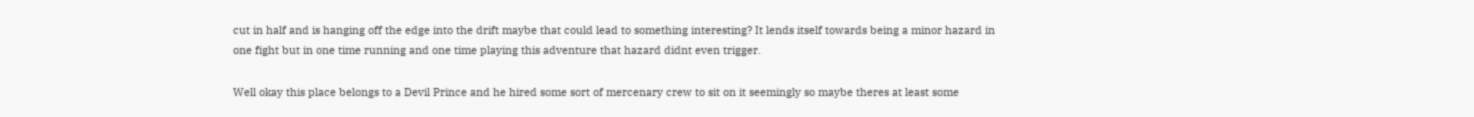cut in half and is hanging off the edge into the drift maybe that could lead to something interesting? It lends itself towards being a minor hazard in one fight but in one time running and one time playing this adventure that hazard didnt even trigger.

Well okay this place belongs to a Devil Prince and he hired some sort of mercenary crew to sit on it seemingly so maybe theres at least some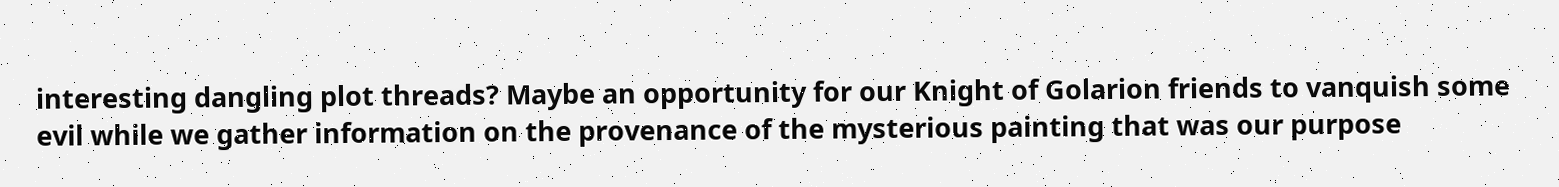interesting dangling plot threads? Maybe an opportunity for our Knight of Golarion friends to vanquish some evil while we gather information on the provenance of the mysterious painting that was our purpose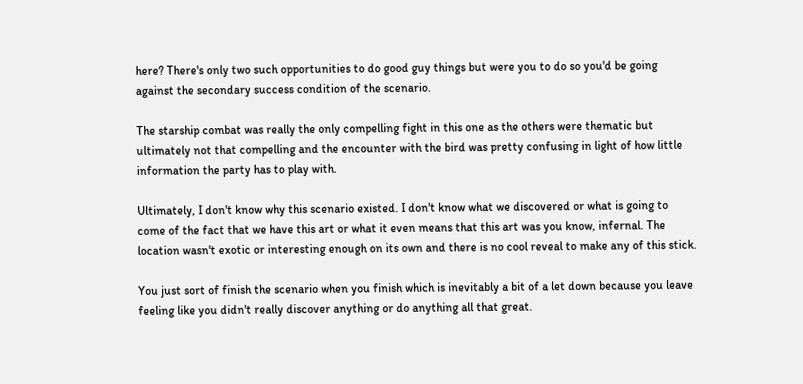here? There's only two such opportunities to do good guy things but were you to do so you'd be going against the secondary success condition of the scenario.

The starship combat was really the only compelling fight in this one as the others were thematic but ultimately not that compelling and the encounter with the bird was pretty confusing in light of how little information the party has to play with.

Ultimately, I don't know why this scenario existed. I don't know what we discovered or what is going to come of the fact that we have this art or what it even means that this art was you know, infernal. The location wasn't exotic or interesting enough on its own and there is no cool reveal to make any of this stick.

You just sort of finish the scenario when you finish which is inevitably a bit of a let down because you leave feeling like you didn't really discover anything or do anything all that great.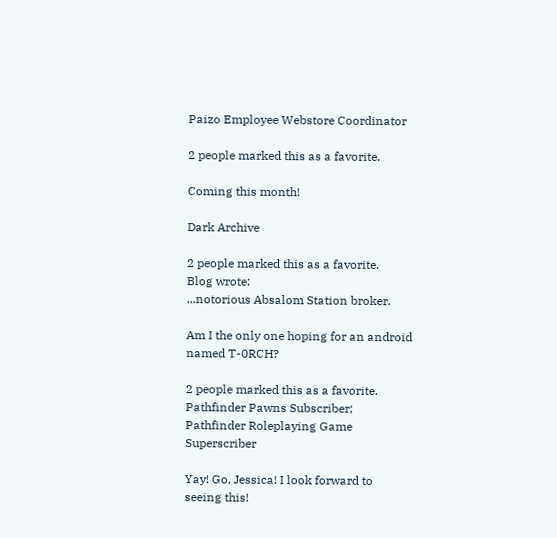Paizo Employee Webstore Coordinator

2 people marked this as a favorite.

Coming this month!

Dark Archive

2 people marked this as a favorite.
Blog wrote:
...notorious Absalom Station broker.

Am I the only one hoping for an android named T-0RCH?

2 people marked this as a favorite.
Pathfinder Pawns Subscriber; Pathfinder Roleplaying Game Superscriber

Yay! Go, Jessica! I look forward to seeing this!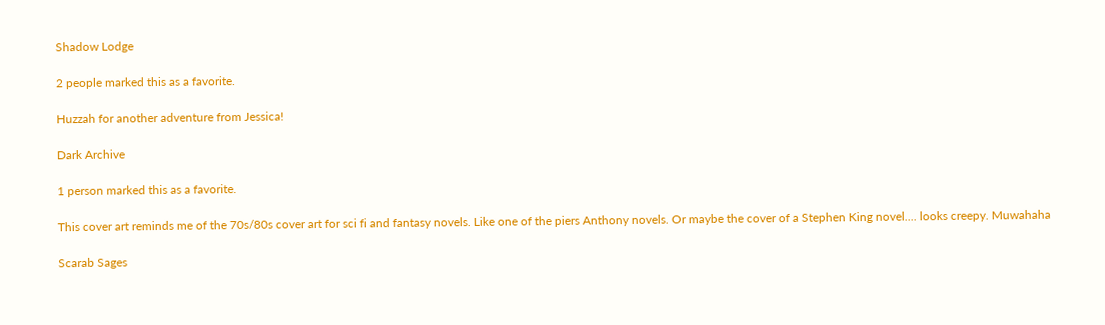Shadow Lodge

2 people marked this as a favorite.

Huzzah for another adventure from Jessica!

Dark Archive

1 person marked this as a favorite.

This cover art reminds me of the 70s/80s cover art for sci fi and fantasy novels. Like one of the piers Anthony novels. Or maybe the cover of a Stephen King novel.... looks creepy. Muwahaha

Scarab Sages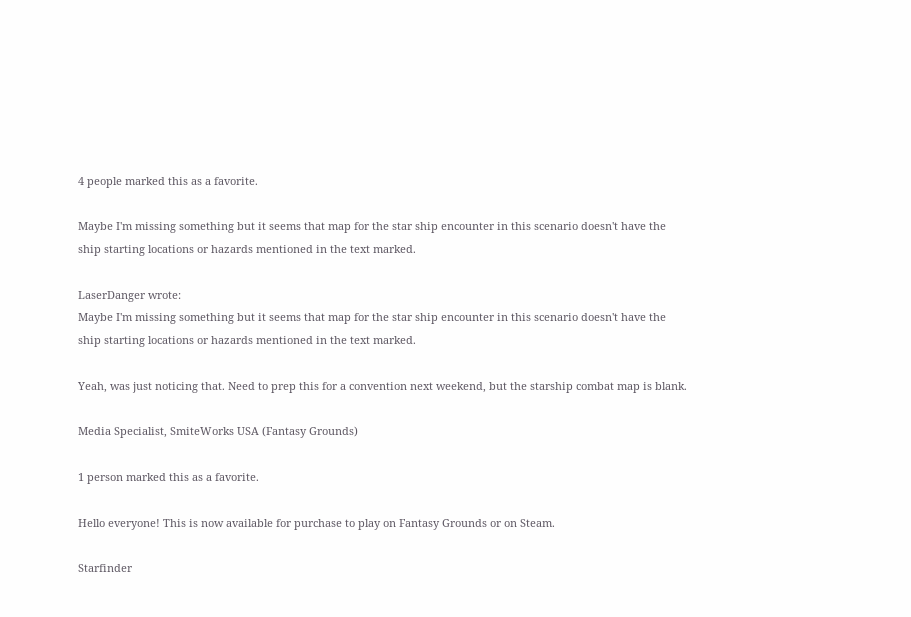4 people marked this as a favorite.

Maybe I'm missing something but it seems that map for the star ship encounter in this scenario doesn't have the ship starting locations or hazards mentioned in the text marked.

LaserDanger wrote:
Maybe I'm missing something but it seems that map for the star ship encounter in this scenario doesn't have the ship starting locations or hazards mentioned in the text marked.

Yeah, was just noticing that. Need to prep this for a convention next weekend, but the starship combat map is blank.

Media Specialist, SmiteWorks USA (Fantasy Grounds)

1 person marked this as a favorite.

Hello everyone! This is now available for purchase to play on Fantasy Grounds or on Steam.

Starfinder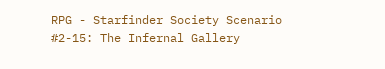RPG - Starfinder Society Scenario #2-15: The Infernal Gallery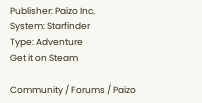Publisher: Paizo Inc.
System: Starfinder
Type: Adventure
Get it on Steam

Community / Forums / Paizo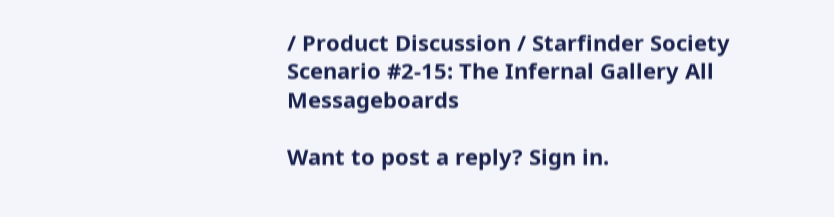/ Product Discussion / Starfinder Society Scenario #2-15: The Infernal Gallery All Messageboards

Want to post a reply? Sign in.